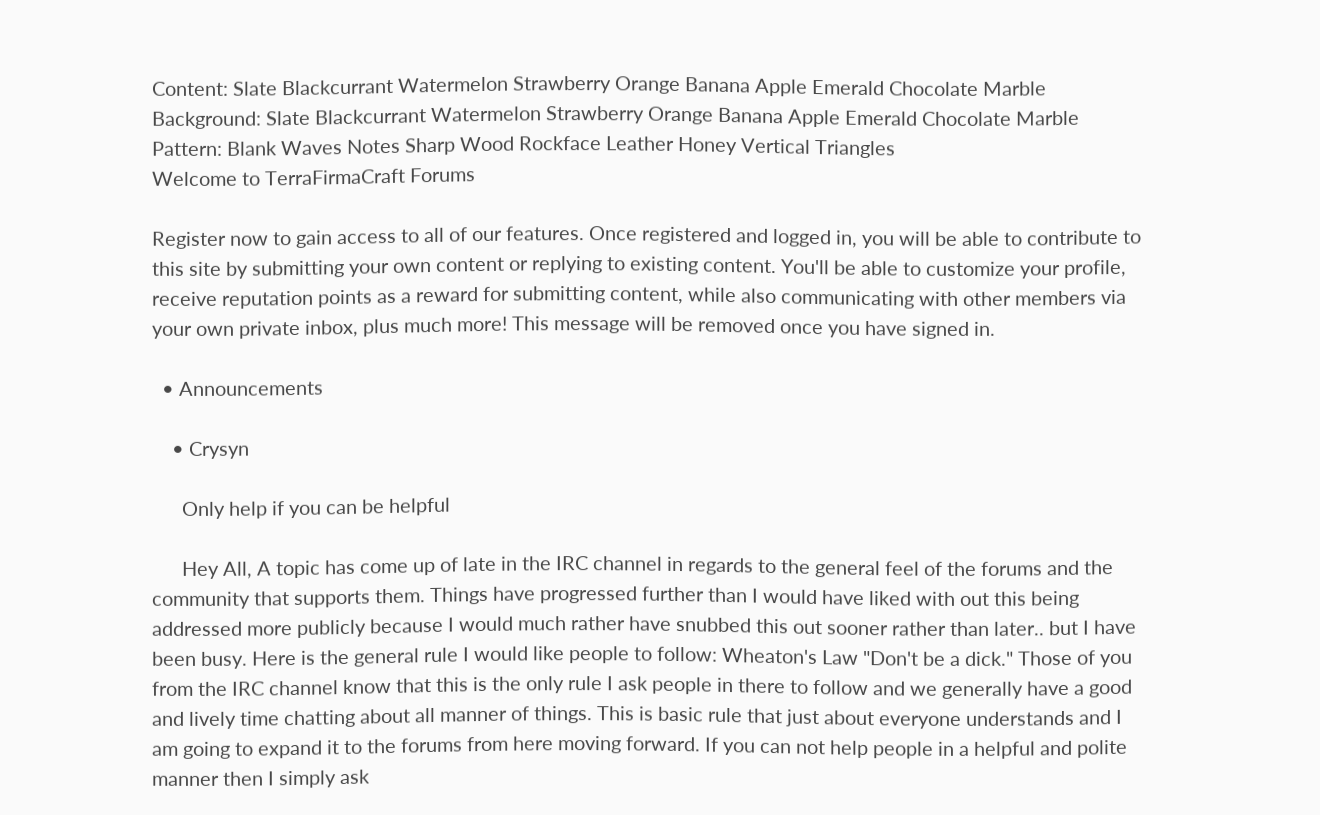Content: Slate Blackcurrant Watermelon Strawberry Orange Banana Apple Emerald Chocolate Marble
Background: Slate Blackcurrant Watermelon Strawberry Orange Banana Apple Emerald Chocolate Marble
Pattern: Blank Waves Notes Sharp Wood Rockface Leather Honey Vertical Triangles
Welcome to TerraFirmaCraft Forums

Register now to gain access to all of our features. Once registered and logged in, you will be able to contribute to this site by submitting your own content or replying to existing content. You'll be able to customize your profile, receive reputation points as a reward for submitting content, while also communicating with other members via your own private inbox, plus much more! This message will be removed once you have signed in.

  • Announcements

    • Crysyn

      Only help if you can be helpful

      Hey All, A topic has come up of late in the IRC channel in regards to the general feel of the forums and the community that supports them. Things have progressed further than I would have liked with out this being addressed more publicly because I would much rather have snubbed this out sooner rather than later.. but I have been busy. Here is the general rule I would like people to follow: Wheaton's Law "Don't be a dick." Those of you from the IRC channel know that this is the only rule I ask people in there to follow and we generally have a good and lively time chatting about all manner of things. This is basic rule that just about everyone understands and I am going to expand it to the forums from here moving forward. If you can not help people in a helpful and polite manner then I simply ask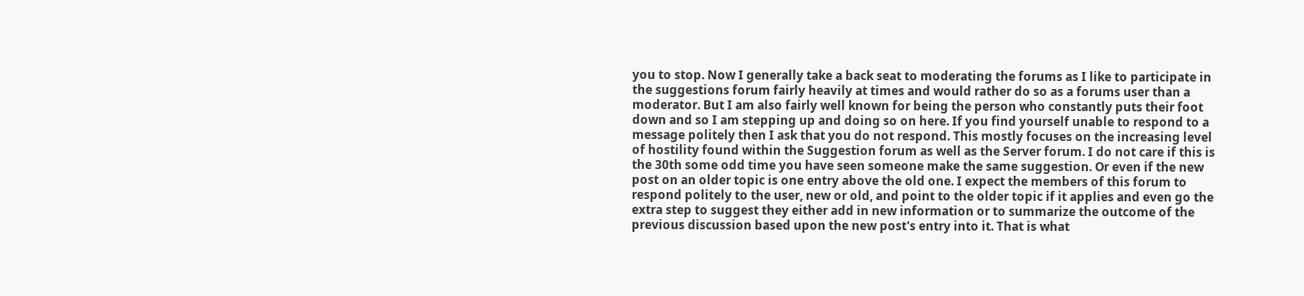you to stop. Now I generally take a back seat to moderating the forums as I like to participate in the suggestions forum fairly heavily at times and would rather do so as a forums user than a moderator. But I am also fairly well known for being the person who constantly puts their foot down and so I am stepping up and doing so on here. If you find yourself unable to respond to a message politely then I ask that you do not respond. This mostly focuses on the increasing level of hostility found within the Suggestion forum as well as the Server forum. I do not care if this is the 30th some odd time you have seen someone make the same suggestion. Or even if the new post on an older topic is one entry above the old one. I expect the members of this forum to respond politely to the user, new or old, and point to the older topic if it applies and even go the extra step to suggest they either add in new information or to summarize the outcome of the previous discussion based upon the new post's entry into it. That is what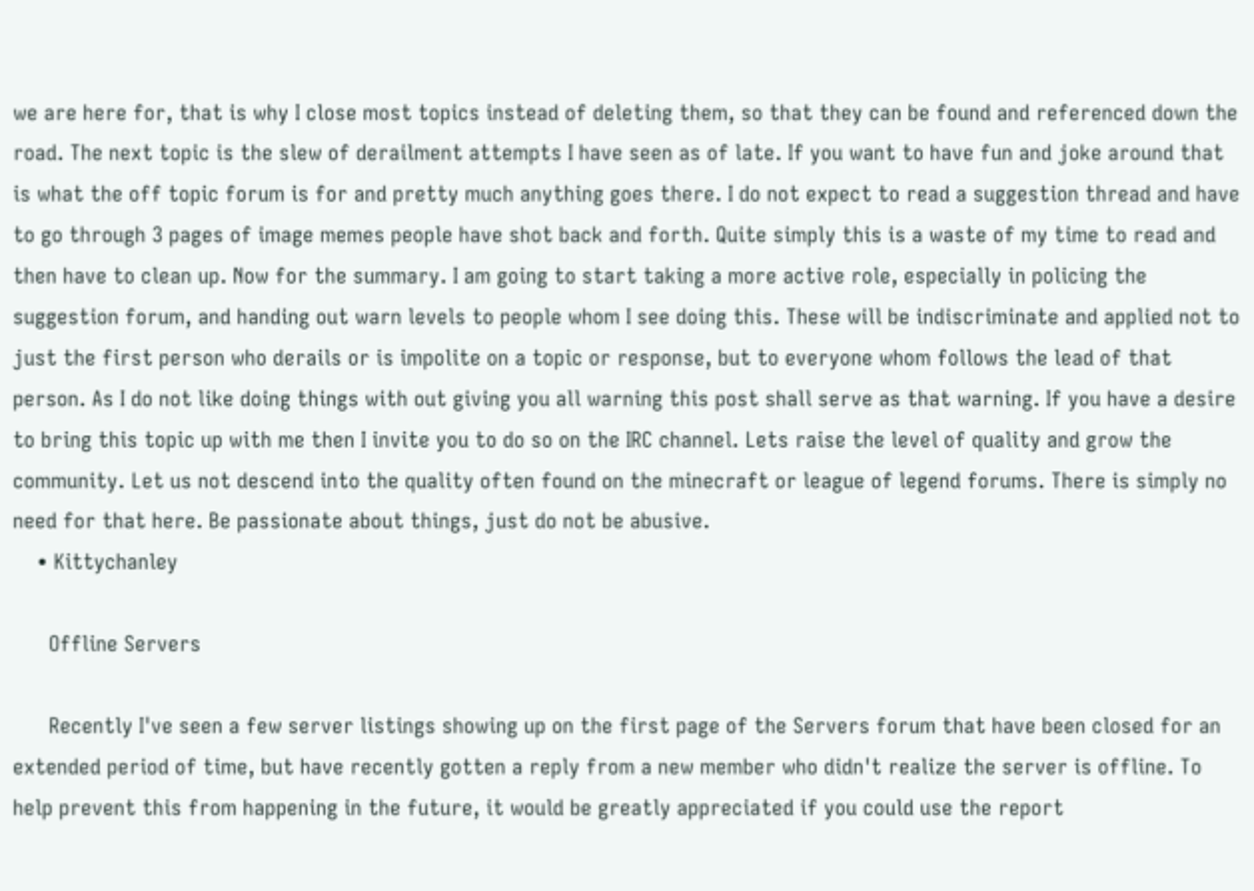we are here for, that is why I close most topics instead of deleting them, so that they can be found and referenced down the road. The next topic is the slew of derailment attempts I have seen as of late. If you want to have fun and joke around that is what the off topic forum is for and pretty much anything goes there. I do not expect to read a suggestion thread and have to go through 3 pages of image memes people have shot back and forth. Quite simply this is a waste of my time to read and then have to clean up. Now for the summary. I am going to start taking a more active role, especially in policing the suggestion forum, and handing out warn levels to people whom I see doing this. These will be indiscriminate and applied not to just the first person who derails or is impolite on a topic or response, but to everyone whom follows the lead of that person. As I do not like doing things with out giving you all warning this post shall serve as that warning. If you have a desire to bring this topic up with me then I invite you to do so on the IRC channel. Lets raise the level of quality and grow the community. Let us not descend into the quality often found on the minecraft or league of legend forums. There is simply no need for that here. Be passionate about things, just do not be abusive.
    • Kittychanley

      Offline Servers

      Recently I've seen a few server listings showing up on the first page of the Servers forum that have been closed for an extended period of time, but have recently gotten a reply from a new member who didn't realize the server is offline. To help prevent this from happening in the future, it would be greatly appreciated if you could use the report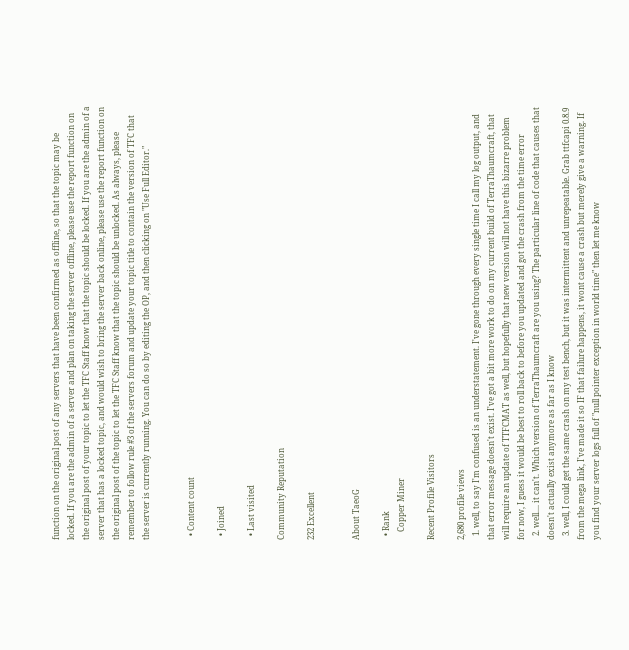function on the original post of any servers that have been confirmed as offline, so that the topic may be locked. If you are the admin of a server and plan on taking the server offline, please use the report function on the original post of your topic to let the TFC Staff know that the topic should be locked. If you are the admin of a server that has a locked topic, and would wish to bring the server back online, please use the report function on the original post of the topic to let the TFC Staff know that the topic should be unlocked. As always, please remember to follow rule #3 of the servers forum and update your topic title to contain the version of TFC that the server is currently running. You can do so by editing the OP, and then clicking on "Use Full Editor."


  • Content count

  • Joined

  • Last visited

Community Reputation

232 Excellent


About TaeoG

  • Rank
    Copper Miner

Recent Profile Visitors

2,680 profile views
  1. well, to say I'm confused is an understatement. I've gone through every single time I call my log output, and that error message doesn't exist. I've got a bit more work to do on my current build of TerraThaumcraft, that will require an update of TTFCMAT as well, but hopefully that new version will not have this bizarre problem for now, I guess it would be best to roll back to before you updated and got the crash from the time error
  2. well.... it can't. Which version of TerraThaumcraft are you using? The particular line of code that causes that doesn't actually exist anymore as far as I know
  3. well, I could get the same crash on my test bench, but it was intermittent and unrepeatable. Grab ttfcapi 0.8.9 from the mega link, I've made it so IF that failure happens, it wont cause a crash but merely give a warning. If you find your server logs full of "null pointer exception in world time" then let me know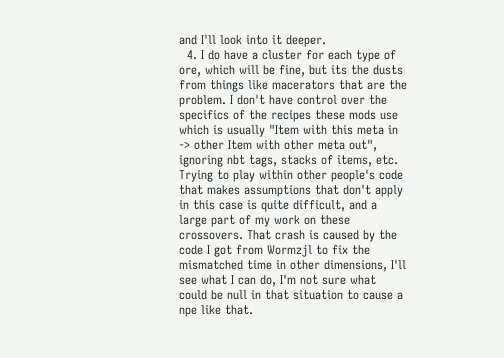and I'll look into it deeper.
  4. I do have a cluster for each type of ore, which will be fine, but its the dusts from things like macerators that are the problem. I don't have control over the specifics of the recipes these mods use which is usually "Item with this meta in -> other Item with other meta out", ignoring nbt tags, stacks of items, etc. Trying to play within other people's code that makes assumptions that don't apply in this case is quite difficult, and a large part of my work on these crossovers. That crash is caused by the code I got from Wormzjl to fix the mismatched time in other dimensions, I'll see what I can do, I'm not sure what could be null in that situation to cause a npe like that.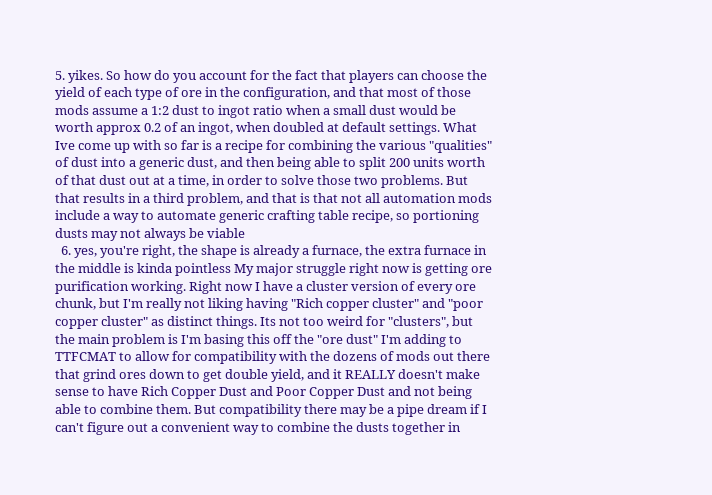5. yikes. So how do you account for the fact that players can choose the yield of each type of ore in the configuration, and that most of those mods assume a 1:2 dust to ingot ratio when a small dust would be worth approx 0.2 of an ingot, when doubled at default settings. What Ive come up with so far is a recipe for combining the various "qualities" of dust into a generic dust, and then being able to split 200 units worth of that dust out at a time, in order to solve those two problems. But that results in a third problem, and that is that not all automation mods include a way to automate generic crafting table recipe, so portioning dusts may not always be viable
  6. yes, you're right, the shape is already a furnace, the extra furnace in the middle is kinda pointless My major struggle right now is getting ore purification working. Right now I have a cluster version of every ore chunk, but I'm really not liking having "Rich copper cluster" and "poor copper cluster" as distinct things. Its not too weird for "clusters", but the main problem is I'm basing this off the "ore dust" I'm adding to TTFCMAT to allow for compatibility with the dozens of mods out there that grind ores down to get double yield, and it REALLY doesn't make sense to have Rich Copper Dust and Poor Copper Dust and not being able to combine them. But compatibility there may be a pipe dream if I can't figure out a convenient way to combine the dusts together in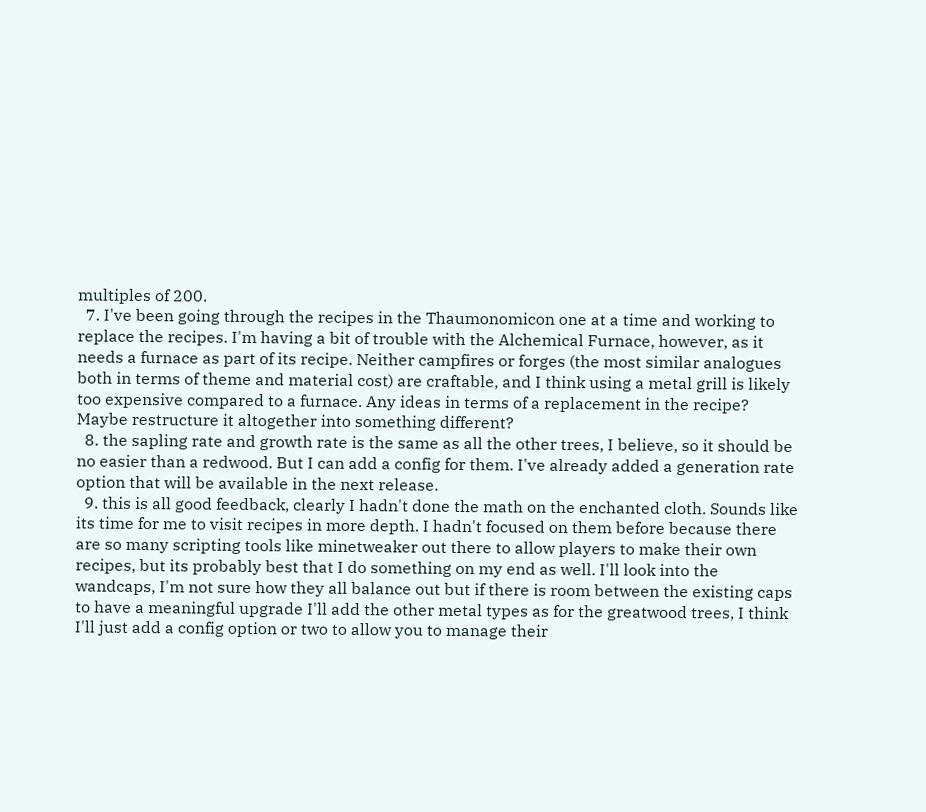multiples of 200.
  7. I've been going through the recipes in the Thaumonomicon one at a time and working to replace the recipes. I'm having a bit of trouble with the Alchemical Furnace, however, as it needs a furnace as part of its recipe. Neither campfires or forges (the most similar analogues both in terms of theme and material cost) are craftable, and I think using a metal grill is likely too expensive compared to a furnace. Any ideas in terms of a replacement in the recipe? Maybe restructure it altogether into something different?
  8. the sapling rate and growth rate is the same as all the other trees, I believe, so it should be no easier than a redwood. But I can add a config for them. I've already added a generation rate option that will be available in the next release.
  9. this is all good feedback, clearly I hadn't done the math on the enchanted cloth. Sounds like its time for me to visit recipes in more depth. I hadn't focused on them before because there are so many scripting tools like minetweaker out there to allow players to make their own recipes, but its probably best that I do something on my end as well. I'll look into the wandcaps, I'm not sure how they all balance out but if there is room between the existing caps to have a meaningful upgrade I'll add the other metal types as for the greatwood trees, I think I'll just add a config option or two to allow you to manage their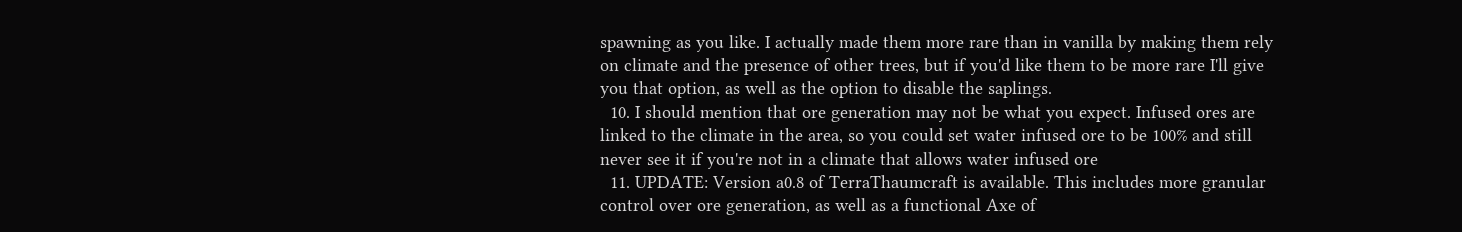spawning as you like. I actually made them more rare than in vanilla by making them rely on climate and the presence of other trees, but if you'd like them to be more rare I'll give you that option, as well as the option to disable the saplings.
  10. I should mention that ore generation may not be what you expect. Infused ores are linked to the climate in the area, so you could set water infused ore to be 100% and still never see it if you're not in a climate that allows water infused ore
  11. UPDATE: Version a0.8 of TerraThaumcraft is available. This includes more granular control over ore generation, as well as a functional Axe of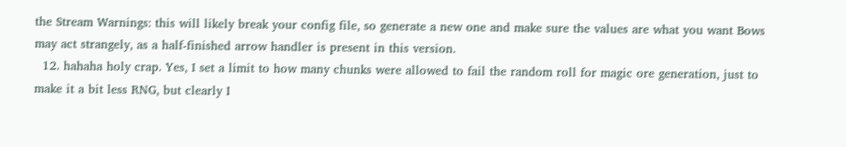the Stream Warnings: this will likely break your config file, so generate a new one and make sure the values are what you want Bows may act strangely, as a half-finished arrow handler is present in this version.
  12. hahaha holy crap. Yes, I set a limit to how many chunks were allowed to fail the random roll for magic ore generation, just to make it a bit less RNG, but clearly I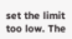set the limit too low. The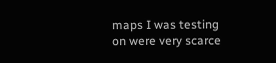maps I was testing on were very scarce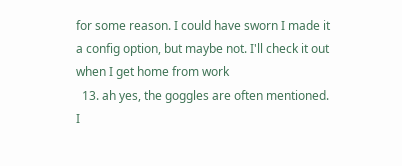for some reason. I could have sworn I made it a config option, but maybe not. I'll check it out when I get home from work
  13. ah yes, the goggles are often mentioned. I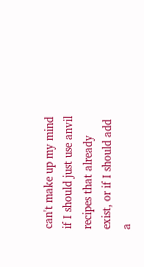can't make up my mind if I should just use anvil recipes that already exist, or if I should add a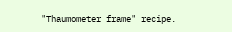"Thaumometer frame" recipe.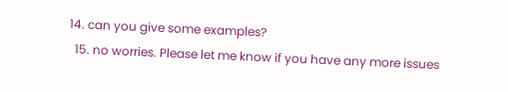14. can you give some examples?
  15. no worries. Please let me know if you have any more issues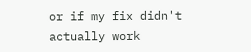or if my fix didn't actually work